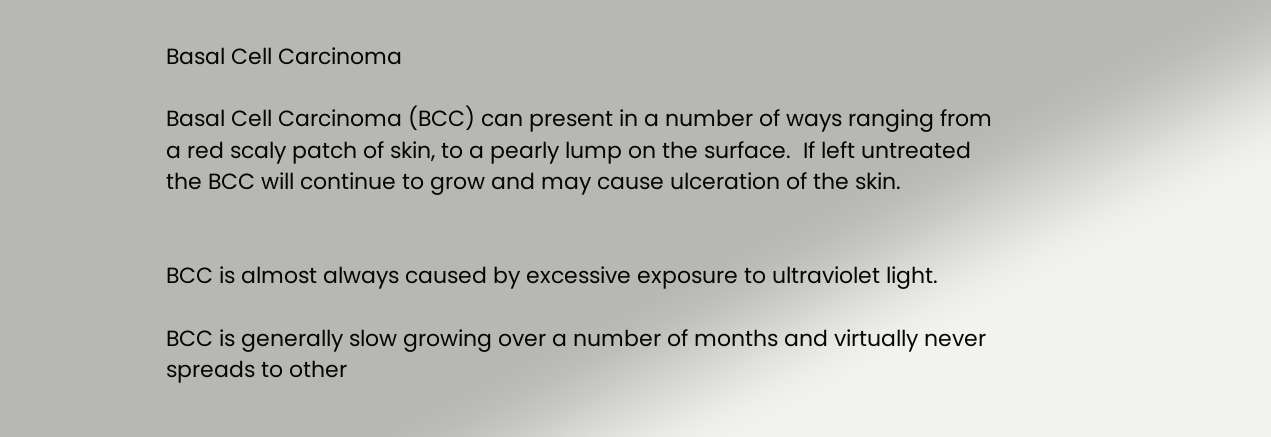Basal Cell Carcinoma

Basal Cell Carcinoma (BCC) can present in a number of ways ranging from a red scaly patch of skin, to a pearly lump on the surface.  If left untreated the BCC will continue to grow and may cause ulceration of the skin.


BCC is almost always caused by excessive exposure to ultraviolet light.

BCC is generally slow growing over a number of months and virtually never spreads to other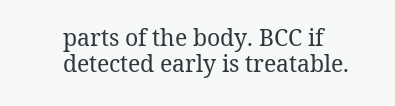parts of the body. BCC if detected early is treatable.